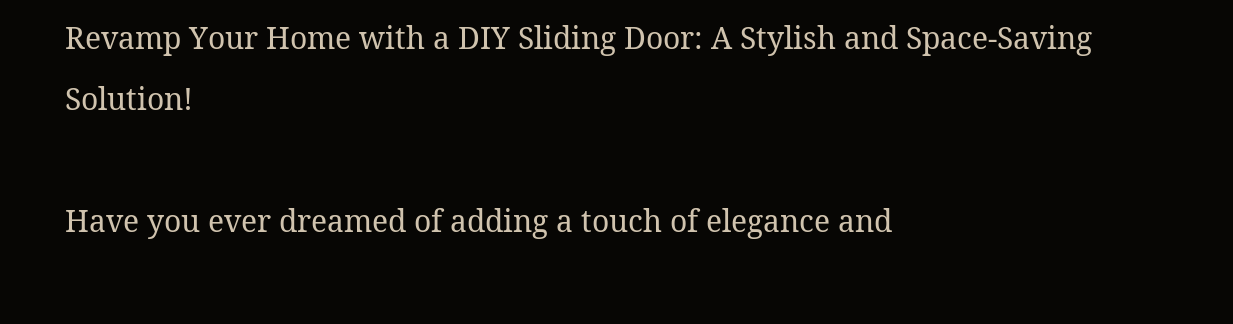Revamp Your Home with a DIY Sliding Door: A Stylish and Space-Saving Solution!

Have you ever dreamed of adding a touch of elegance and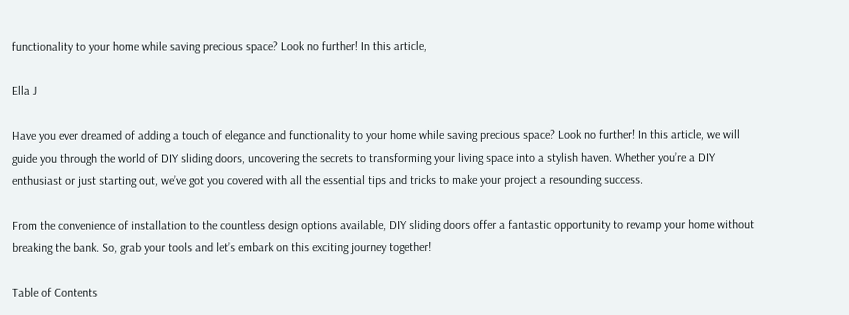functionality to your home while saving precious space? Look no further! In this article,

Ella J

Have you ever dreamed of adding a touch of elegance and functionality to your home while saving precious space? Look no further! In this article, we will guide you through the world of DIY sliding doors, uncovering the secrets to transforming your living space into a stylish haven. Whether you’re a DIY enthusiast or just starting out, we’ve got you covered with all the essential tips and tricks to make your project a resounding success.

From the convenience of installation to the countless design options available, DIY sliding doors offer a fantastic opportunity to revamp your home without breaking the bank. So, grab your tools and let’s embark on this exciting journey together!

Table of Contents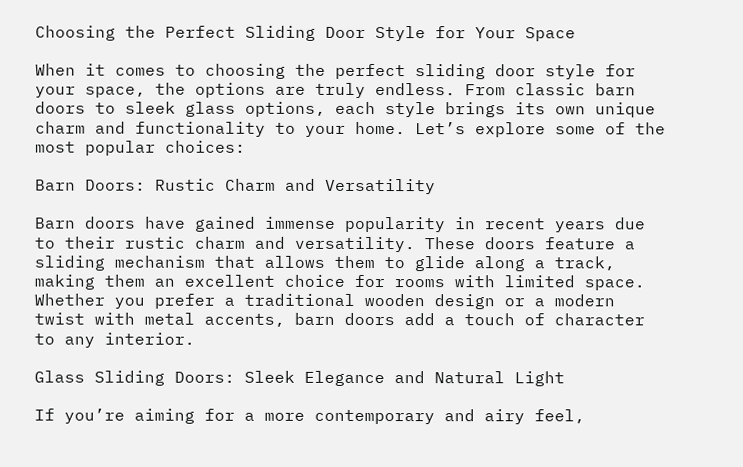Choosing the Perfect Sliding Door Style for Your Space

When it comes to choosing the perfect sliding door style for your space, the options are truly endless. From classic barn doors to sleek glass options, each style brings its own unique charm and functionality to your home. Let’s explore some of the most popular choices:

Barn Doors: Rustic Charm and Versatility

Barn doors have gained immense popularity in recent years due to their rustic charm and versatility. These doors feature a sliding mechanism that allows them to glide along a track, making them an excellent choice for rooms with limited space. Whether you prefer a traditional wooden design or a modern twist with metal accents, barn doors add a touch of character to any interior.

Glass Sliding Doors: Sleek Elegance and Natural Light

If you’re aiming for a more contemporary and airy feel,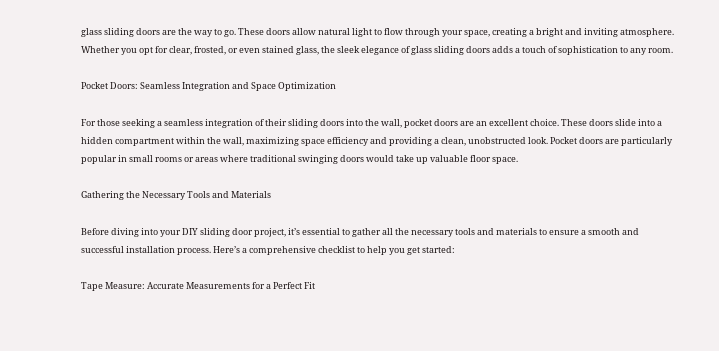glass sliding doors are the way to go. These doors allow natural light to flow through your space, creating a bright and inviting atmosphere. Whether you opt for clear, frosted, or even stained glass, the sleek elegance of glass sliding doors adds a touch of sophistication to any room.

Pocket Doors: Seamless Integration and Space Optimization

For those seeking a seamless integration of their sliding doors into the wall, pocket doors are an excellent choice. These doors slide into a hidden compartment within the wall, maximizing space efficiency and providing a clean, unobstructed look. Pocket doors are particularly popular in small rooms or areas where traditional swinging doors would take up valuable floor space.

Gathering the Necessary Tools and Materials

Before diving into your DIY sliding door project, it’s essential to gather all the necessary tools and materials to ensure a smooth and successful installation process. Here’s a comprehensive checklist to help you get started:

Tape Measure: Accurate Measurements for a Perfect Fit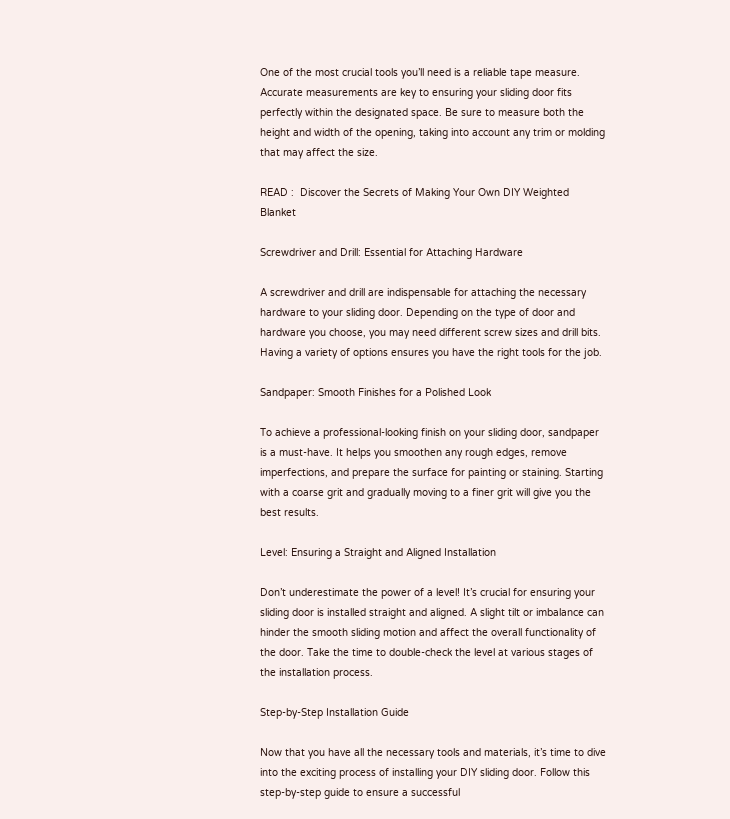One of the most crucial tools you’ll need is a reliable tape measure. Accurate measurements are key to ensuring your sliding door fits perfectly within the designated space. Be sure to measure both the height and width of the opening, taking into account any trim or molding that may affect the size.

READ :  Discover the Secrets of Making Your Own DIY Weighted Blanket

Screwdriver and Drill: Essential for Attaching Hardware

A screwdriver and drill are indispensable for attaching the necessary hardware to your sliding door. Depending on the type of door and hardware you choose, you may need different screw sizes and drill bits. Having a variety of options ensures you have the right tools for the job.

Sandpaper: Smooth Finishes for a Polished Look

To achieve a professional-looking finish on your sliding door, sandpaper is a must-have. It helps you smoothen any rough edges, remove imperfections, and prepare the surface for painting or staining. Starting with a coarse grit and gradually moving to a finer grit will give you the best results.

Level: Ensuring a Straight and Aligned Installation

Don’t underestimate the power of a level! It’s crucial for ensuring your sliding door is installed straight and aligned. A slight tilt or imbalance can hinder the smooth sliding motion and affect the overall functionality of the door. Take the time to double-check the level at various stages of the installation process.

Step-by-Step Installation Guide

Now that you have all the necessary tools and materials, it’s time to dive into the exciting process of installing your DIY sliding door. Follow this step-by-step guide to ensure a successful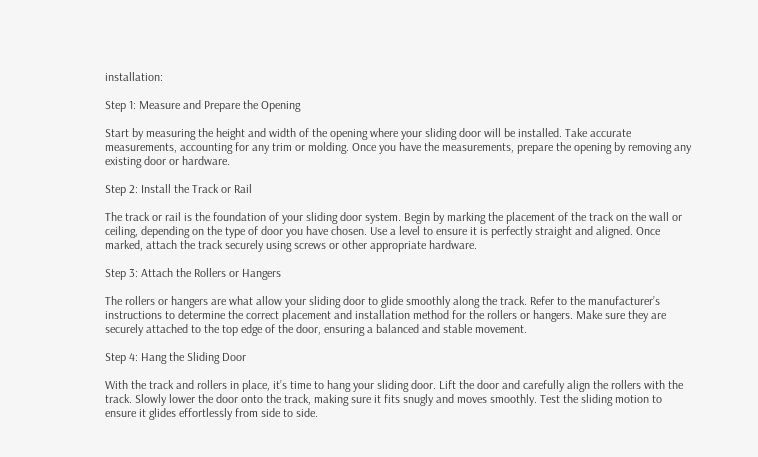installation:

Step 1: Measure and Prepare the Opening

Start by measuring the height and width of the opening where your sliding door will be installed. Take accurate measurements, accounting for any trim or molding. Once you have the measurements, prepare the opening by removing any existing door or hardware.

Step 2: Install the Track or Rail

The track or rail is the foundation of your sliding door system. Begin by marking the placement of the track on the wall or ceiling, depending on the type of door you have chosen. Use a level to ensure it is perfectly straight and aligned. Once marked, attach the track securely using screws or other appropriate hardware.

Step 3: Attach the Rollers or Hangers

The rollers or hangers are what allow your sliding door to glide smoothly along the track. Refer to the manufacturer’s instructions to determine the correct placement and installation method for the rollers or hangers. Make sure they are securely attached to the top edge of the door, ensuring a balanced and stable movement.

Step 4: Hang the Sliding Door

With the track and rollers in place, it’s time to hang your sliding door. Lift the door and carefully align the rollers with the track. Slowly lower the door onto the track, making sure it fits snugly and moves smoothly. Test the sliding motion to ensure it glides effortlessly from side to side.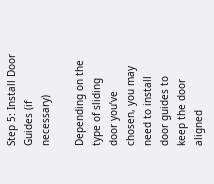Step 5: Install Door Guides (if necessary)

Depending on the type of sliding door you’ve chosen, you may need to install door guides to keep the door aligned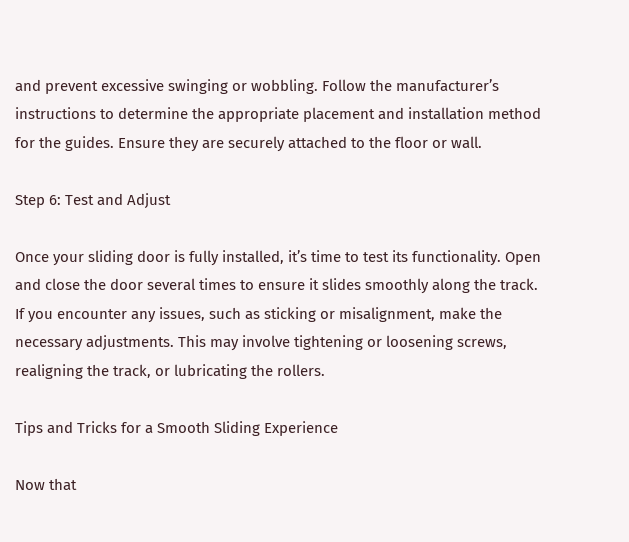and prevent excessive swinging or wobbling. Follow the manufacturer’s instructions to determine the appropriate placement and installation method for the guides. Ensure they are securely attached to the floor or wall.

Step 6: Test and Adjust

Once your sliding door is fully installed, it’s time to test its functionality. Open and close the door several times to ensure it slides smoothly along the track. If you encounter any issues, such as sticking or misalignment, make the necessary adjustments. This may involve tightening or loosening screws, realigning the track, or lubricating the rollers.

Tips and Tricks for a Smooth Sliding Experience

Now that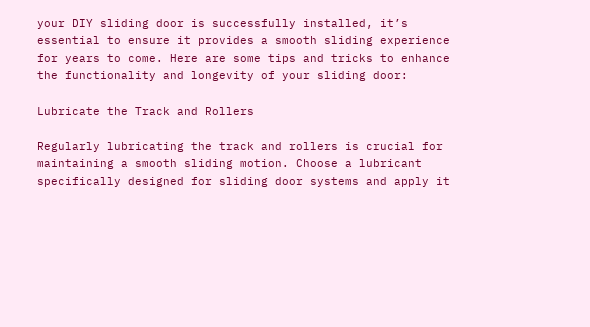your DIY sliding door is successfully installed, it’s essential to ensure it provides a smooth sliding experience for years to come. Here are some tips and tricks to enhance the functionality and longevity of your sliding door:

Lubricate the Track and Rollers

Regularly lubricating the track and rollers is crucial for maintaining a smooth sliding motion. Choose a lubricant specifically designed for sliding door systems and apply it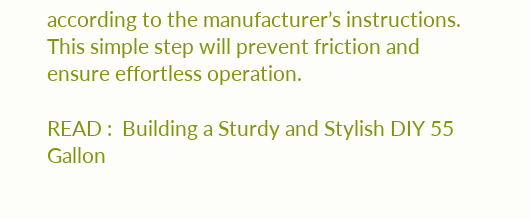according to the manufacturer’s instructions. This simple step will prevent friction and ensure effortless operation.

READ :  Building a Sturdy and Stylish DIY 55 Gallon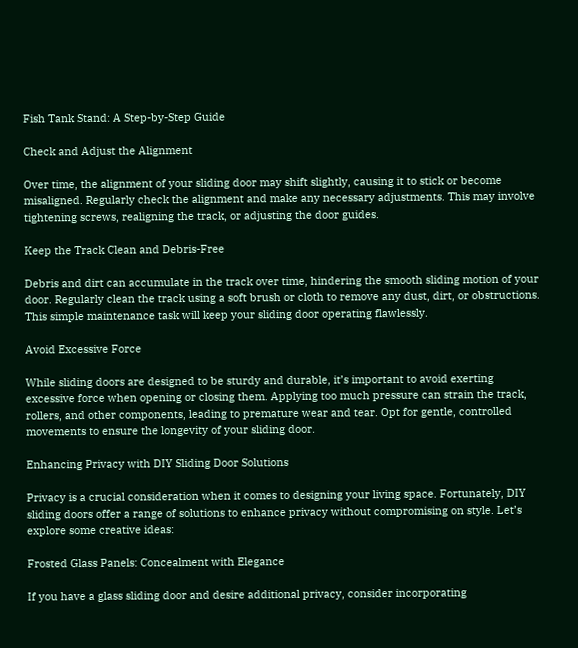Fish Tank Stand: A Step-by-Step Guide

Check and Adjust the Alignment

Over time, the alignment of your sliding door may shift slightly, causing it to stick or become misaligned. Regularly check the alignment and make any necessary adjustments. This may involve tightening screws, realigning the track, or adjusting the door guides.

Keep the Track Clean and Debris-Free

Debris and dirt can accumulate in the track over time, hindering the smooth sliding motion of your door. Regularly clean the track using a soft brush or cloth to remove any dust, dirt, or obstructions. This simple maintenance task will keep your sliding door operating flawlessly.

Avoid Excessive Force

While sliding doors are designed to be sturdy and durable, it’s important to avoid exerting excessive force when opening or closing them. Applying too much pressure can strain the track, rollers, and other components, leading to premature wear and tear. Opt for gentle, controlled movements to ensure the longevity of your sliding door.

Enhancing Privacy with DIY Sliding Door Solutions

Privacy is a crucial consideration when it comes to designing your living space. Fortunately, DIY sliding doors offer a range of solutions to enhance privacy without compromising on style. Let’s explore some creative ideas:

Frosted Glass Panels: Concealment with Elegance

If you have a glass sliding door and desire additional privacy, consider incorporating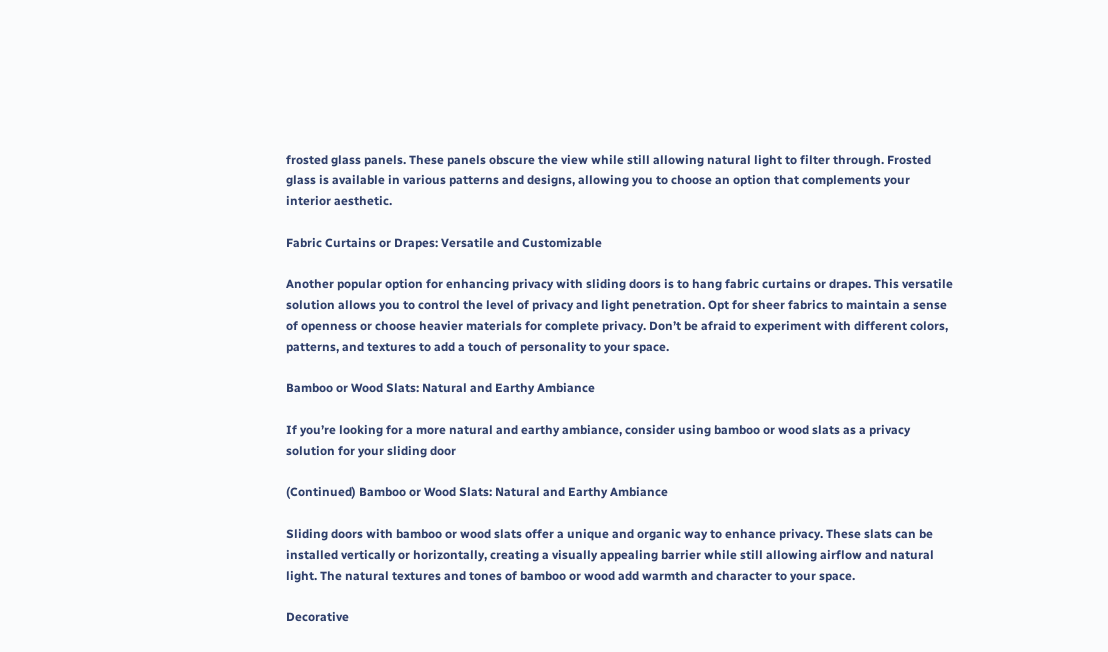frosted glass panels. These panels obscure the view while still allowing natural light to filter through. Frosted glass is available in various patterns and designs, allowing you to choose an option that complements your interior aesthetic.

Fabric Curtains or Drapes: Versatile and Customizable

Another popular option for enhancing privacy with sliding doors is to hang fabric curtains or drapes. This versatile solution allows you to control the level of privacy and light penetration. Opt for sheer fabrics to maintain a sense of openness or choose heavier materials for complete privacy. Don’t be afraid to experiment with different colors, patterns, and textures to add a touch of personality to your space.

Bamboo or Wood Slats: Natural and Earthy Ambiance

If you’re looking for a more natural and earthy ambiance, consider using bamboo or wood slats as a privacy solution for your sliding door

(Continued) Bamboo or Wood Slats: Natural and Earthy Ambiance

Sliding doors with bamboo or wood slats offer a unique and organic way to enhance privacy. These slats can be installed vertically or horizontally, creating a visually appealing barrier while still allowing airflow and natural light. The natural textures and tones of bamboo or wood add warmth and character to your space.

Decorative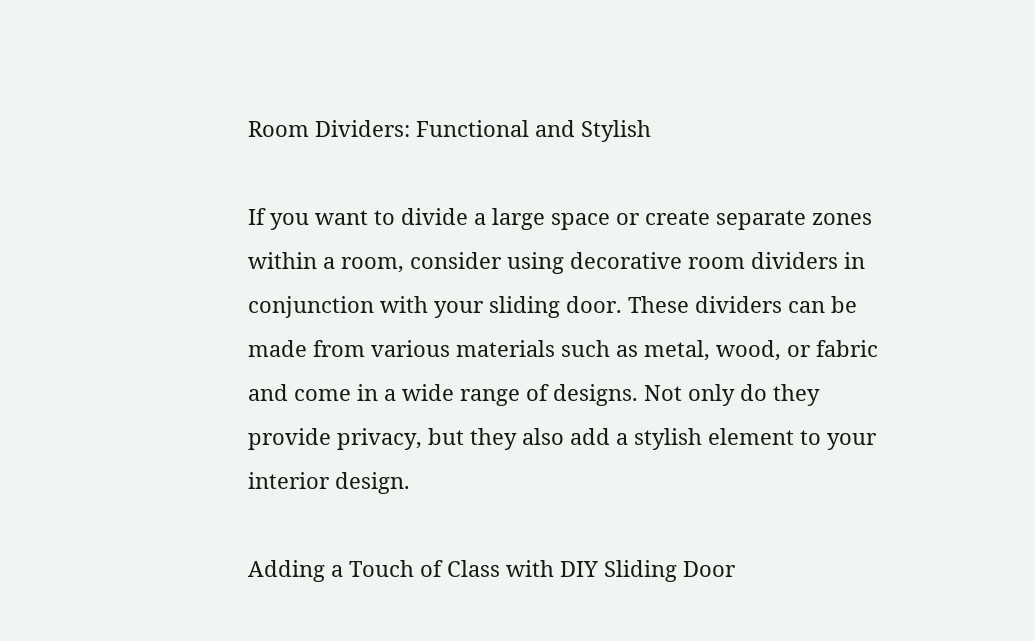Room Dividers: Functional and Stylish

If you want to divide a large space or create separate zones within a room, consider using decorative room dividers in conjunction with your sliding door. These dividers can be made from various materials such as metal, wood, or fabric and come in a wide range of designs. Not only do they provide privacy, but they also add a stylish element to your interior design.

Adding a Touch of Class with DIY Sliding Door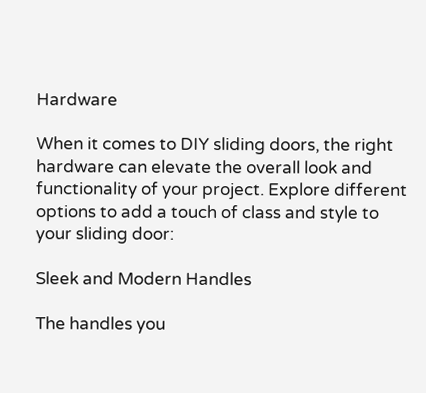Hardware

When it comes to DIY sliding doors, the right hardware can elevate the overall look and functionality of your project. Explore different options to add a touch of class and style to your sliding door:

Sleek and Modern Handles

The handles you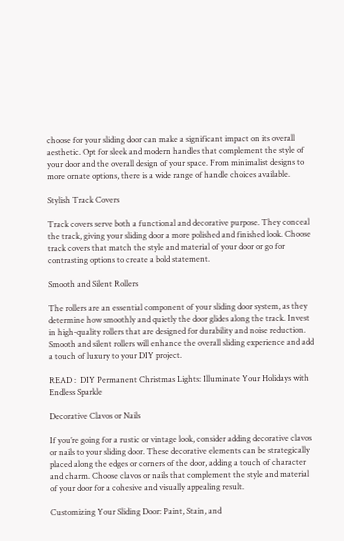choose for your sliding door can make a significant impact on its overall aesthetic. Opt for sleek and modern handles that complement the style of your door and the overall design of your space. From minimalist designs to more ornate options, there is a wide range of handle choices available.

Stylish Track Covers

Track covers serve both a functional and decorative purpose. They conceal the track, giving your sliding door a more polished and finished look. Choose track covers that match the style and material of your door or go for contrasting options to create a bold statement.

Smooth and Silent Rollers

The rollers are an essential component of your sliding door system, as they determine how smoothly and quietly the door glides along the track. Invest in high-quality rollers that are designed for durability and noise reduction. Smooth and silent rollers will enhance the overall sliding experience and add a touch of luxury to your DIY project.

READ :  DIY Permanent Christmas Lights: Illuminate Your Holidays with Endless Sparkle

Decorative Clavos or Nails

If you’re going for a rustic or vintage look, consider adding decorative clavos or nails to your sliding door. These decorative elements can be strategically placed along the edges or corners of the door, adding a touch of character and charm. Choose clavos or nails that complement the style and material of your door for a cohesive and visually appealing result.

Customizing Your Sliding Door: Paint, Stain, and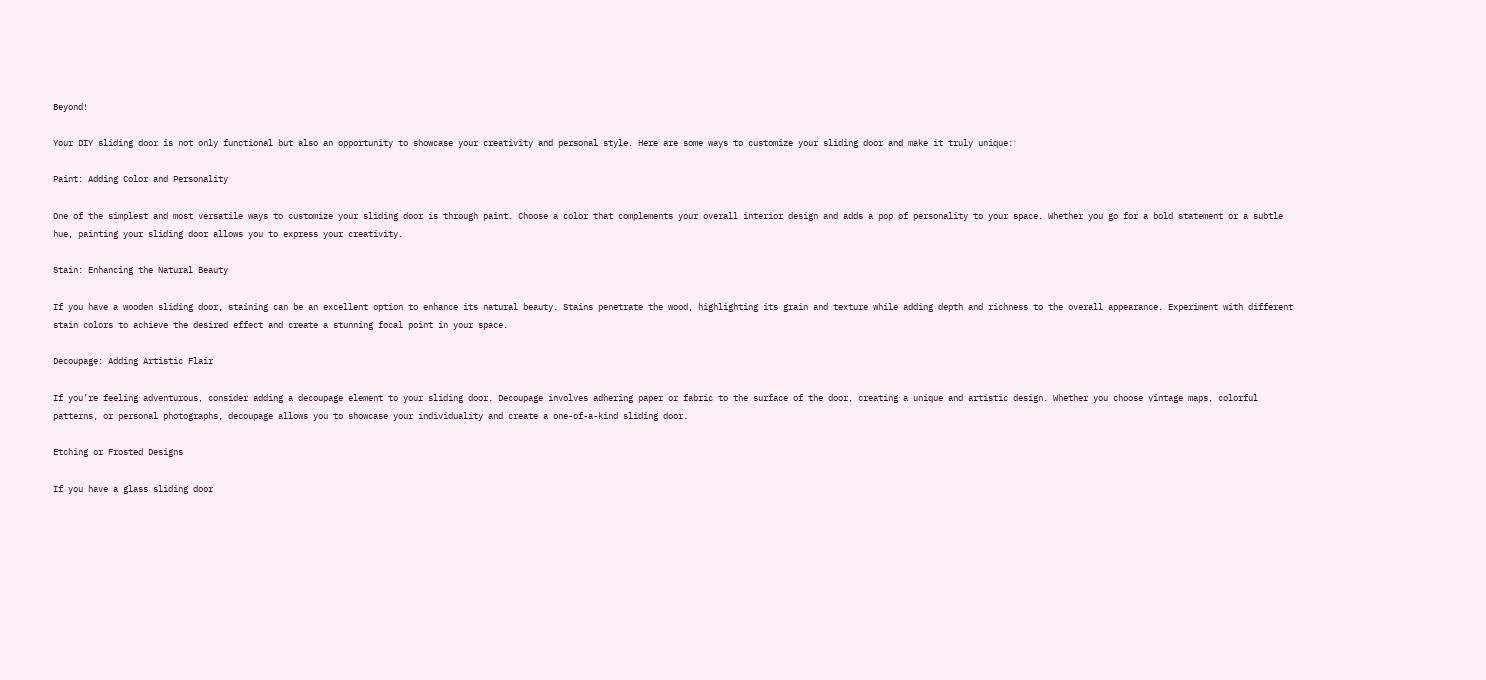Beyond!

Your DIY sliding door is not only functional but also an opportunity to showcase your creativity and personal style. Here are some ways to customize your sliding door and make it truly unique:

Paint: Adding Color and Personality

One of the simplest and most versatile ways to customize your sliding door is through paint. Choose a color that complements your overall interior design and adds a pop of personality to your space. Whether you go for a bold statement or a subtle hue, painting your sliding door allows you to express your creativity.

Stain: Enhancing the Natural Beauty

If you have a wooden sliding door, staining can be an excellent option to enhance its natural beauty. Stains penetrate the wood, highlighting its grain and texture while adding depth and richness to the overall appearance. Experiment with different stain colors to achieve the desired effect and create a stunning focal point in your space.

Decoupage: Adding Artistic Flair

If you’re feeling adventurous, consider adding a decoupage element to your sliding door. Decoupage involves adhering paper or fabric to the surface of the door, creating a unique and artistic design. Whether you choose vintage maps, colorful patterns, or personal photographs, decoupage allows you to showcase your individuality and create a one-of-a-kind sliding door.

Etching or Frosted Designs

If you have a glass sliding door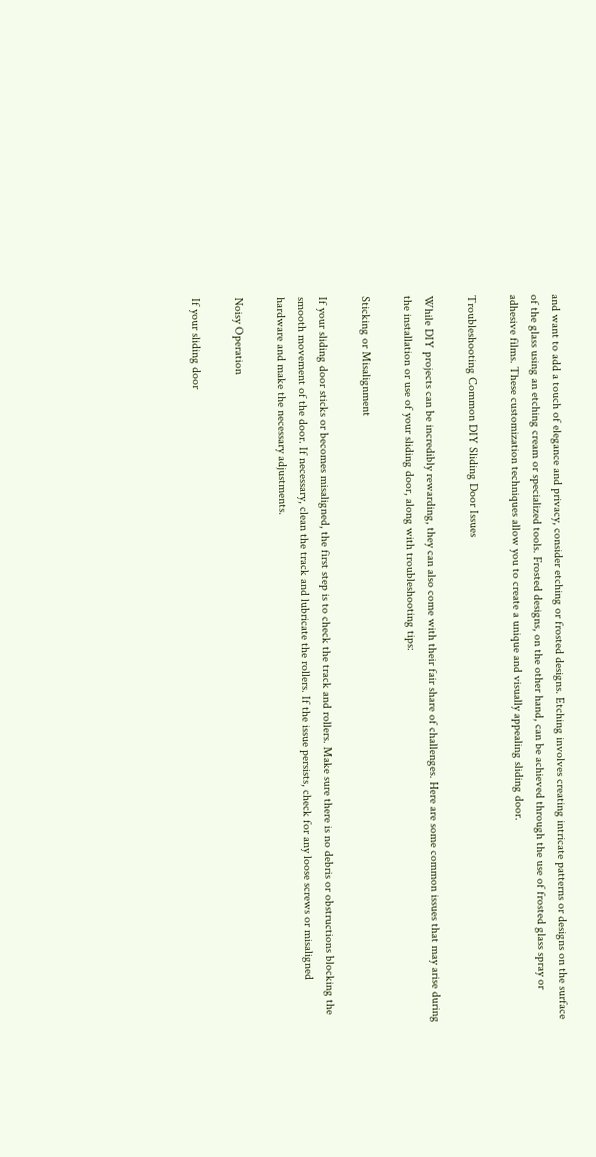and want to add a touch of elegance and privacy, consider etching or frosted designs. Etching involves creating intricate patterns or designs on the surface of the glass using an etching cream or specialized tools. Frosted designs, on the other hand, can be achieved through the use of frosted glass spray or adhesive films. These customization techniques allow you to create a unique and visually appealing sliding door.

Troubleshooting Common DIY Sliding Door Issues

While DIY projects can be incredibly rewarding, they can also come with their fair share of challenges. Here are some common issues that may arise during the installation or use of your sliding door, along with troubleshooting tips:

Sticking or Misalignment

If your sliding door sticks or becomes misaligned, the first step is to check the track and rollers. Make sure there is no debris or obstructions blocking the smooth movement of the door. If necessary, clean the track and lubricate the rollers. If the issue persists, check for any loose screws or misaligned hardware and make the necessary adjustments.

Noisy Operation

If your sliding door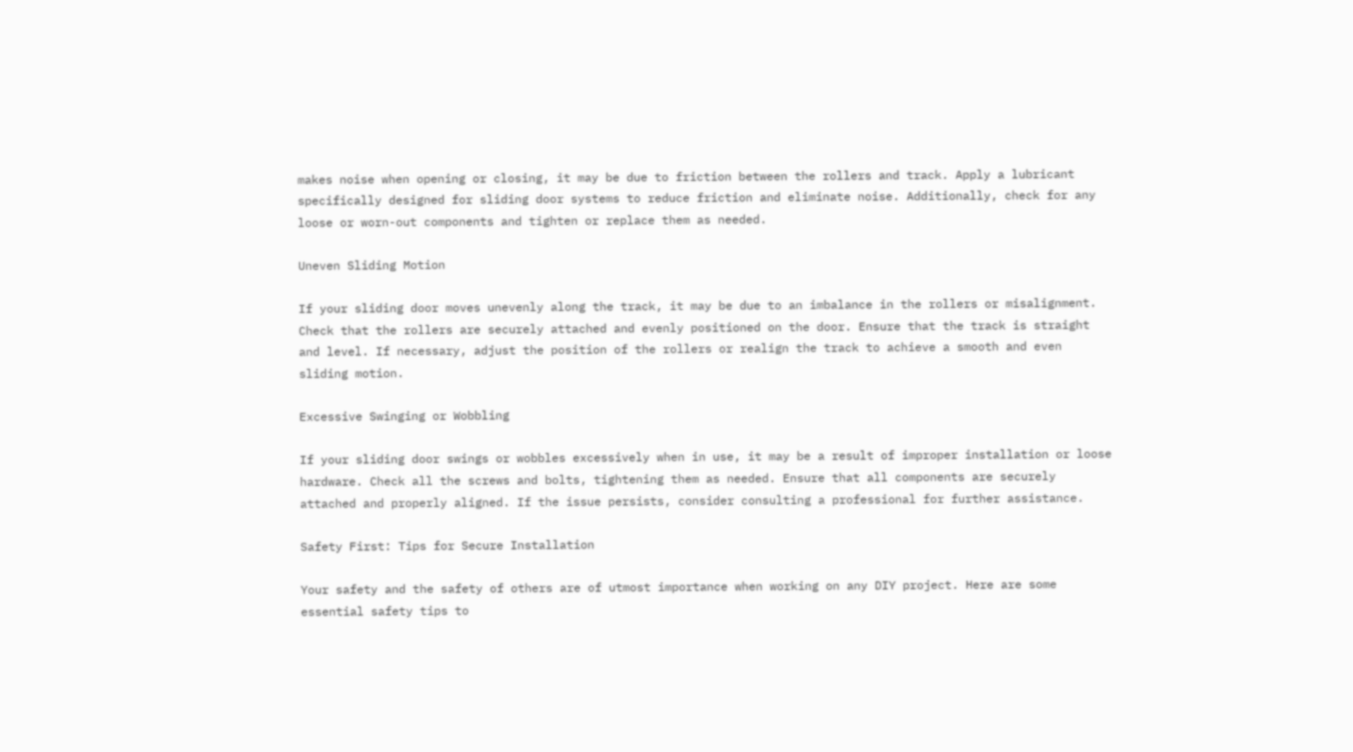makes noise when opening or closing, it may be due to friction between the rollers and track. Apply a lubricant specifically designed for sliding door systems to reduce friction and eliminate noise. Additionally, check for any loose or worn-out components and tighten or replace them as needed.

Uneven Sliding Motion

If your sliding door moves unevenly along the track, it may be due to an imbalance in the rollers or misalignment. Check that the rollers are securely attached and evenly positioned on the door. Ensure that the track is straight and level. If necessary, adjust the position of the rollers or realign the track to achieve a smooth and even sliding motion.

Excessive Swinging or Wobbling

If your sliding door swings or wobbles excessively when in use, it may be a result of improper installation or loose hardware. Check all the screws and bolts, tightening them as needed. Ensure that all components are securely attached and properly aligned. If the issue persists, consider consulting a professional for further assistance.

Safety First: Tips for Secure Installation

Your safety and the safety of others are of utmost importance when working on any DIY project. Here are some essential safety tips to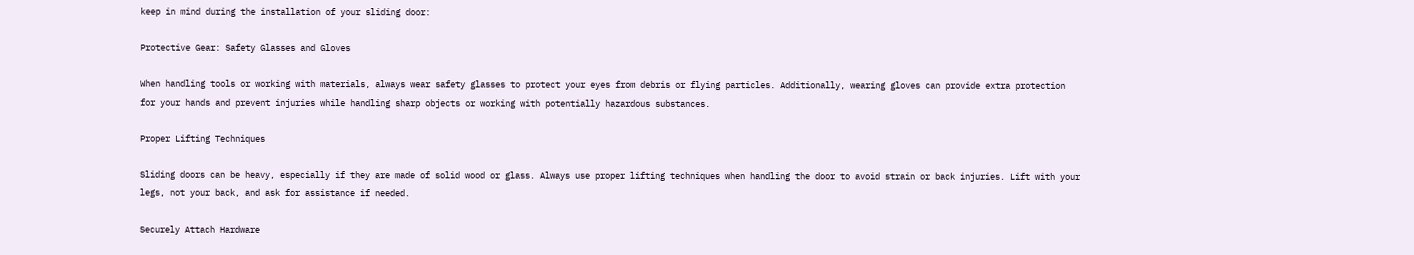keep in mind during the installation of your sliding door:

Protective Gear: Safety Glasses and Gloves

When handling tools or working with materials, always wear safety glasses to protect your eyes from debris or flying particles. Additionally, wearing gloves can provide extra protection for your hands and prevent injuries while handling sharp objects or working with potentially hazardous substances.

Proper Lifting Techniques

Sliding doors can be heavy, especially if they are made of solid wood or glass. Always use proper lifting techniques when handling the door to avoid strain or back injuries. Lift with your legs, not your back, and ask for assistance if needed.

Securely Attach Hardware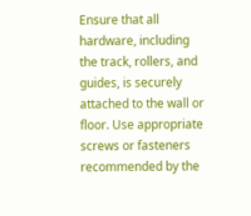Ensure that all hardware, including the track, rollers, and guides, is securely attached to the wall or floor. Use appropriate screws or fasteners recommended by the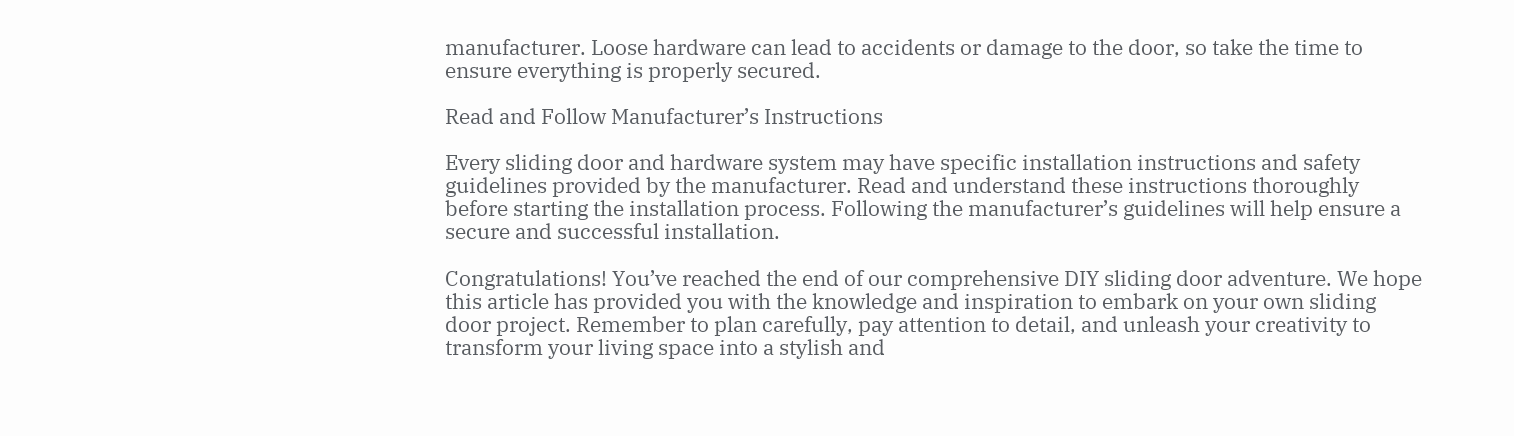manufacturer. Loose hardware can lead to accidents or damage to the door, so take the time to ensure everything is properly secured.

Read and Follow Manufacturer’s Instructions

Every sliding door and hardware system may have specific installation instructions and safety guidelines provided by the manufacturer. Read and understand these instructions thoroughly before starting the installation process. Following the manufacturer’s guidelines will help ensure a secure and successful installation.

Congratulations! You’ve reached the end of our comprehensive DIY sliding door adventure. We hope this article has provided you with the knowledge and inspiration to embark on your own sliding door project. Remember to plan carefully, pay attention to detail, and unleash your creativity to transform your living space into a stylish and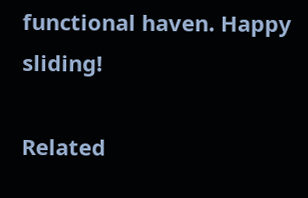functional haven. Happy sliding!

Related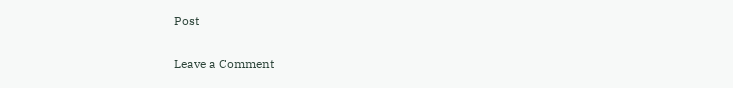Post

Leave a Comment